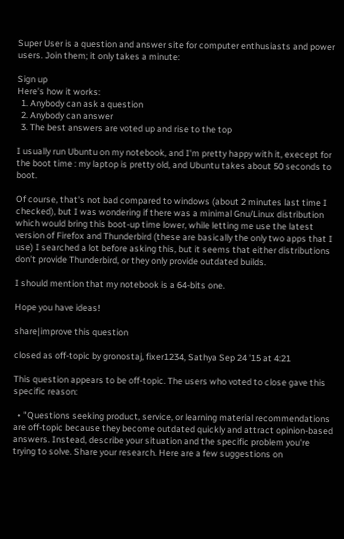Super User is a question and answer site for computer enthusiasts and power users. Join them; it only takes a minute:

Sign up
Here's how it works:
  1. Anybody can ask a question
  2. Anybody can answer
  3. The best answers are voted up and rise to the top

I usually run Ubuntu on my notebook, and I'm pretty happy with it, execept for the boot time : my laptop is pretty old, and Ubuntu takes about 50 seconds to boot.

Of course, that's not bad compared to windows (about 2 minutes last time I checked), but I was wondering if there was a minimal Gnu/Linux distribution which would bring this boot-up time lower, while letting me use the latest version of Firefox and Thunderbird (these are basically the only two apps that I use) I searched a lot before asking this, but it seems that either distributions don't provide Thunderbird, or they only provide outdated builds.

I should mention that my notebook is a 64-bits one.

Hope you have ideas!

share|improve this question

closed as off-topic by gronostaj, fixer1234, Sathya Sep 24 '15 at 4:21

This question appears to be off-topic. The users who voted to close gave this specific reason:

  • "Questions seeking product, service, or learning material recommendations are off-topic because they become outdated quickly and attract opinion-based answers. Instead, describe your situation and the specific problem you're trying to solve. Share your research. Here are a few suggestions on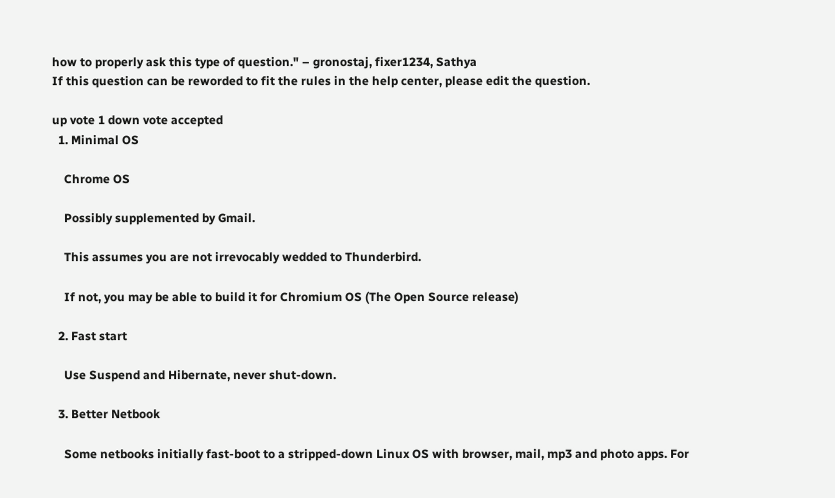how to properly ask this type of question." – gronostaj, fixer1234, Sathya
If this question can be reworded to fit the rules in the help center, please edit the question.

up vote 1 down vote accepted
  1. Minimal OS

    Chrome OS

    Possibly supplemented by Gmail.

    This assumes you are not irrevocably wedded to Thunderbird.

    If not, you may be able to build it for Chromium OS (The Open Source release)

  2. Fast start

    Use Suspend and Hibernate, never shut-down.

  3. Better Netbook

    Some netbooks initially fast-boot to a stripped-down Linux OS with browser, mail, mp3 and photo apps. For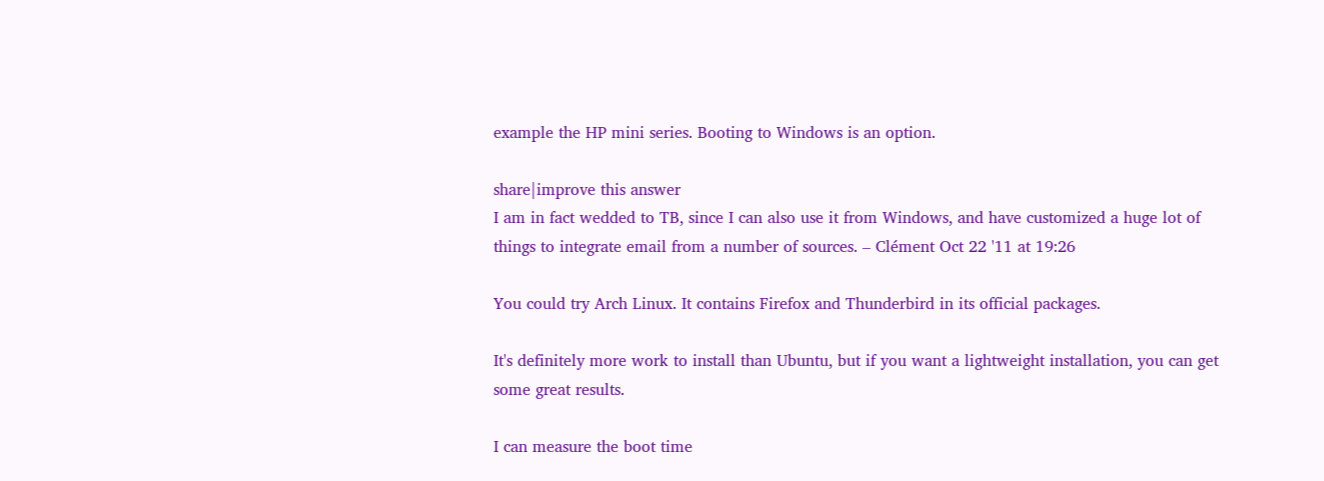example the HP mini series. Booting to Windows is an option.

share|improve this answer
I am in fact wedded to TB, since I can also use it from Windows, and have customized a huge lot of things to integrate email from a number of sources. – Clément Oct 22 '11 at 19:26

You could try Arch Linux. It contains Firefox and Thunderbird in its official packages.

It's definitely more work to install than Ubuntu, but if you want a lightweight installation, you can get some great results.

I can measure the boot time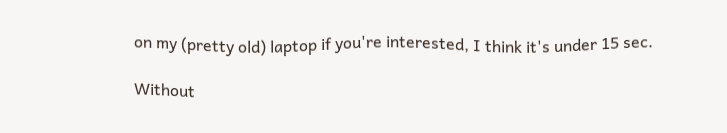on my (pretty old) laptop if you're interested, I think it's under 15 sec.

Without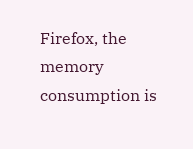Firefox, the memory consumption is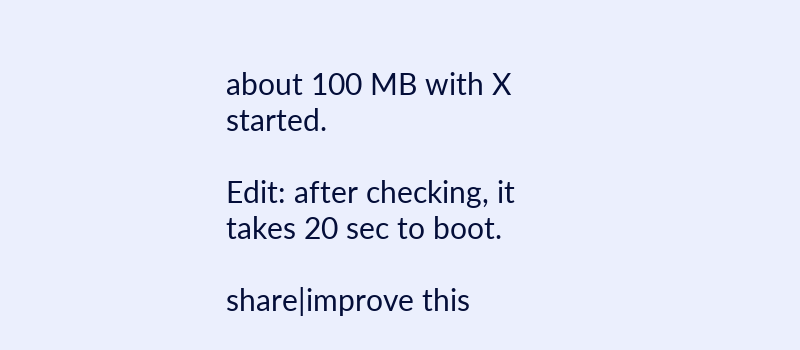about 100 MB with X started.

Edit: after checking, it takes 20 sec to boot.

share|improve this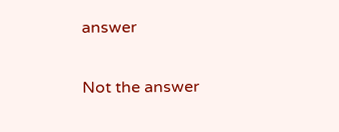answer

Not the answer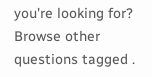you're looking for? Browse other questions tagged .